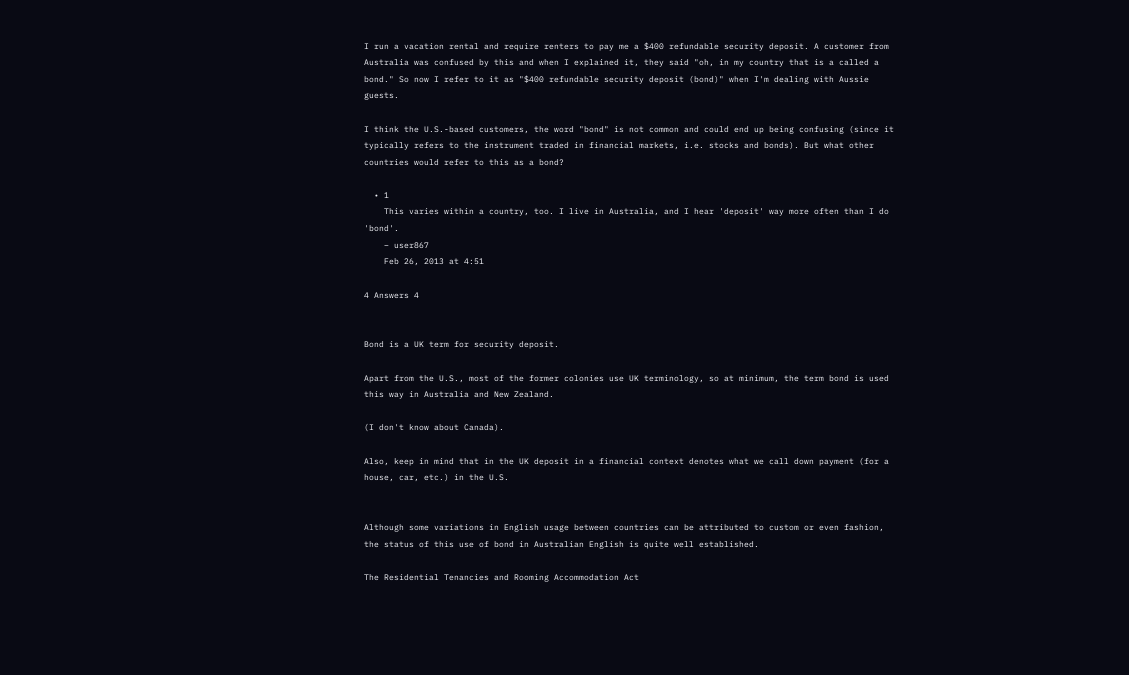I run a vacation rental and require renters to pay me a $400 refundable security deposit. A customer from Australia was confused by this and when I explained it, they said "oh, in my country that is a called a bond." So now I refer to it as "$400 refundable security deposit (bond)" when I'm dealing with Aussie guests.

I think the U.S.-based customers, the word "bond" is not common and could end up being confusing (since it typically refers to the instrument traded in financial markets, i.e. stocks and bonds). But what other countries would refer to this as a bond?

  • 1
    This varies within a country, too. I live in Australia, and I hear 'deposit' way more often than I do 'bond'.
    – user867
    Feb 26, 2013 at 4:51

4 Answers 4


Bond is a UK term for security deposit.

Apart from the U.S., most of the former colonies use UK terminology, so at minimum, the term bond is used this way in Australia and New Zealand.

(I don't know about Canada).

Also, keep in mind that in the UK deposit in a financial context denotes what we call down payment (for a house, car, etc.) in the U.S.


Although some variations in English usage between countries can be attributed to custom or even fashion, the status of this use of bond in Australian English is quite well established.

The Residential Tenancies and Rooming Accommodation Act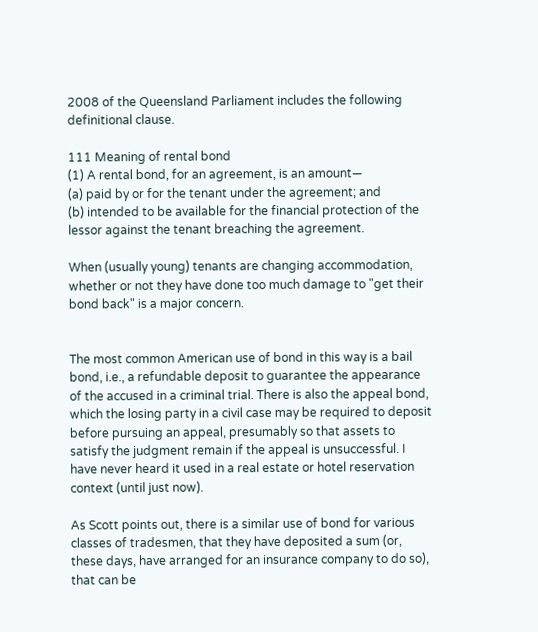2008 of the Queensland Parliament includes the following definitional clause.

111 Meaning of rental bond
(1) A rental bond, for an agreement, is an amount—
(a) paid by or for the tenant under the agreement; and
(b) intended to be available for the financial protection of the lessor against the tenant breaching the agreement.

When (usually young) tenants are changing accommodation, whether or not they have done too much damage to "get their bond back" is a major concern.


The most common American use of bond in this way is a bail bond, i.e., a refundable deposit to guarantee the appearance of the accused in a criminal trial. There is also the appeal bond, which the losing party in a civil case may be required to deposit before pursuing an appeal, presumably so that assets to satisfy the judgment remain if the appeal is unsuccessful. I have never heard it used in a real estate or hotel reservation context (until just now).

As Scott points out, there is a similar use of bond for various classes of tradesmen, that they have deposited a sum (or, these days, have arranged for an insurance company to do so), that can be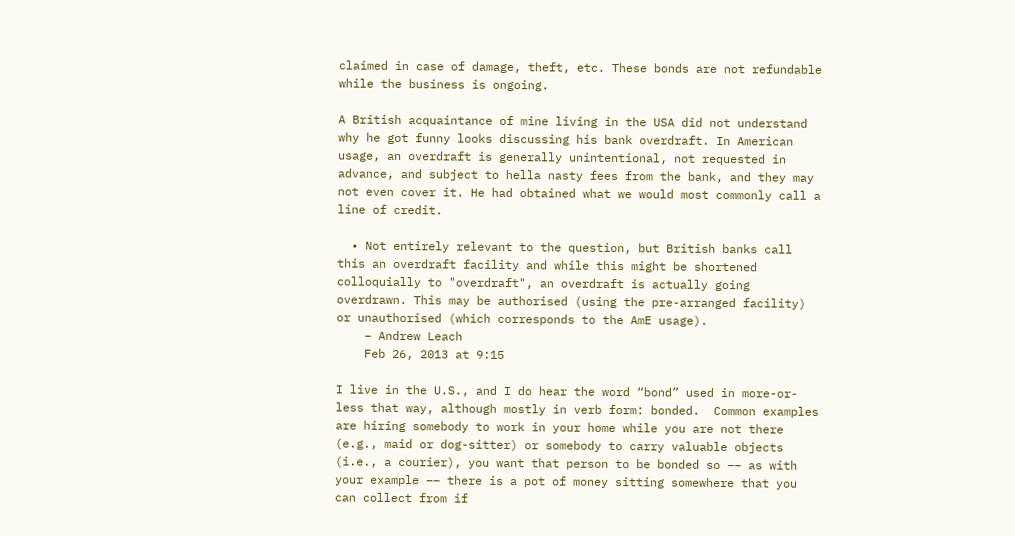claimed in case of damage, theft, etc. These bonds are not refundable while the business is ongoing.

A British acquaintance of mine living in the USA did not understand why he got funny looks discussing his bank overdraft. In American usage, an overdraft is generally unintentional, not requested in advance, and subject to hella nasty fees from the bank, and they may not even cover it. He had obtained what we would most commonly call a line of credit.

  • Not entirely relevant to the question, but British banks call this an overdraft facility and while this might be shortened colloquially to "overdraft", an overdraft is actually going overdrawn. This may be authorised (using the pre-arranged facility) or unauthorised (which corresponds to the AmE usage).
    – Andrew Leach
    Feb 26, 2013 at 9:15

I live in the U.S., and I do hear the word “bond” used in more-or-less that way, although mostly in verb form: bonded.  Common examples are hiring somebody to work in your home while you are not there (e.g., maid or dog-sitter) or somebody to carry valuable objects (i.e., a courier), you want that person to be bonded so –– as with your example –– there is a pot of money sitting somewhere that you can collect from if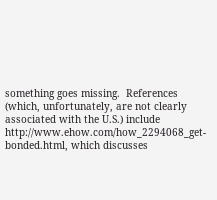something goes missing.  References (which, unfortunately, are not clearly associated with the U.S.) include http://www.ehow.com/how_2294068_get-bonded.html, which discusses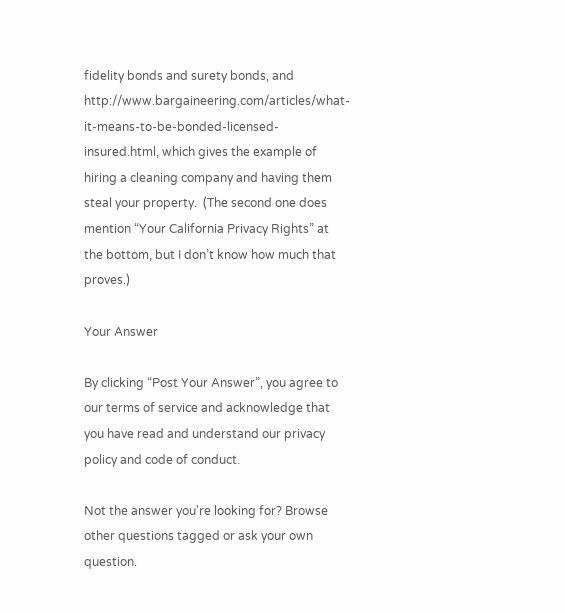fidelity bonds and surety bonds, and http://www.bargaineering.com/articles/what-it-means-to-be-bonded-licensed-insured.html, which gives the example of hiring a cleaning company and having them steal your property.  (The second one does mention “Your California Privacy Rights” at the bottom, but I don’t know how much that proves.)

Your Answer

By clicking “Post Your Answer”, you agree to our terms of service and acknowledge that you have read and understand our privacy policy and code of conduct.

Not the answer you're looking for? Browse other questions tagged or ask your own question.